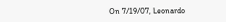On 7/19/07, Leonardo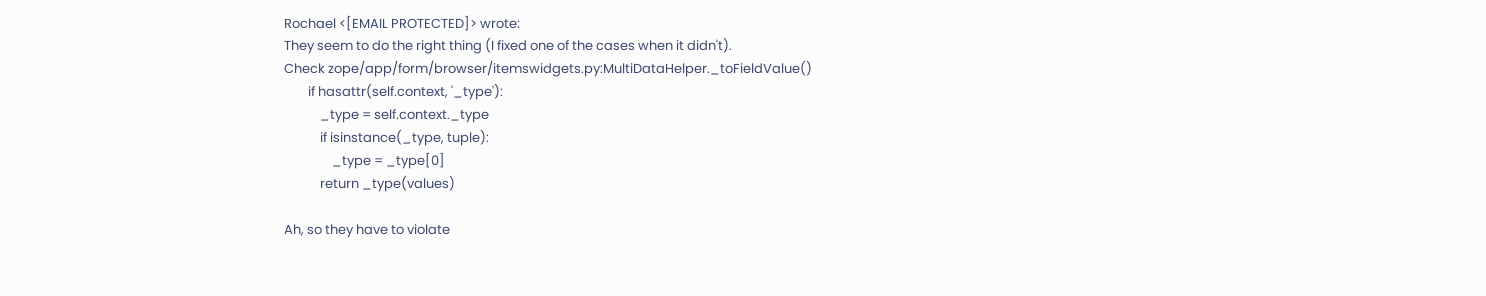Rochael <[EMAIL PROTECTED]> wrote:
They seem to do the right thing (I fixed one of the cases when it didn't).
Check zope/app/form/browser/itemswidgets.py:MultiDataHelper._toFieldValue()
        if hasattr(self.context, '_type'):
            _type = self.context._type
            if isinstance(_type, tuple):
                _type = _type[0]
            return _type(values)

Ah, so they have to violate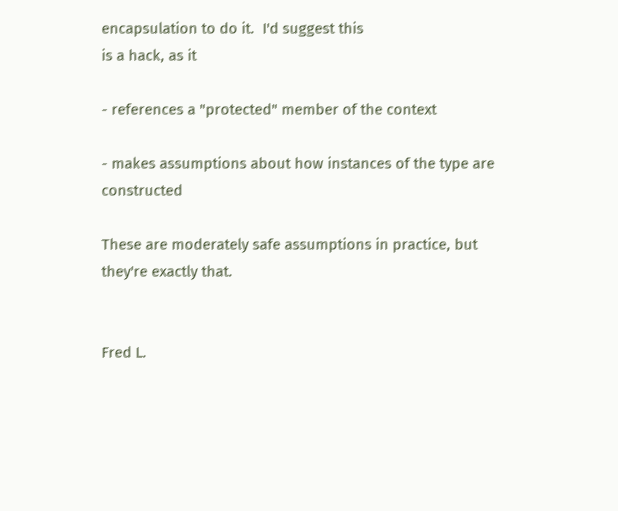encapsulation to do it.  I'd suggest this
is a hack, as it

- references a "protected" member of the context

- makes assumptions about how instances of the type are constructed

These are moderately safe assumptions in practice, but they're exactly that.


Fred L.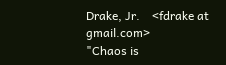Drake, Jr.    <fdrake at gmail.com>
"Chaos is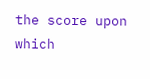the score upon which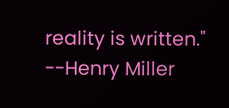reality is written." --Henry Miller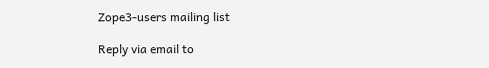Zope3-users mailing list

Reply via email to